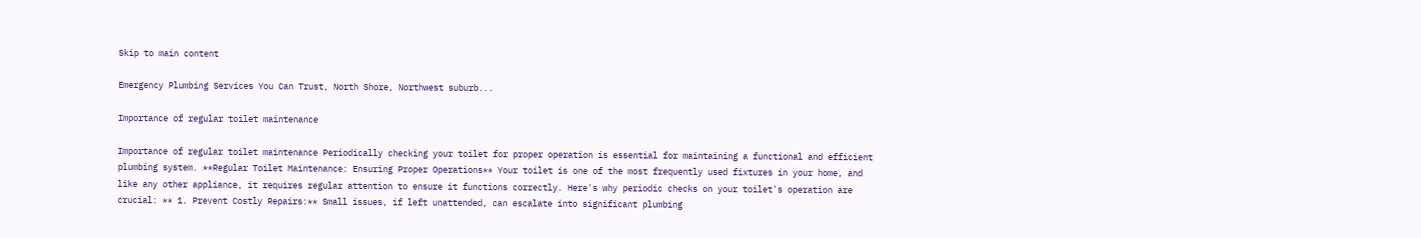Skip to main content

Emergency Plumbing Services You Can Trust, North Shore, Northwest suburb...

Importance of regular toilet maintenance

Importance of regular toilet maintenance Periodically checking your toilet for proper operation is essential for maintaining a functional and efficient plumbing system. **Regular Toilet Maintenance: Ensuring Proper Operations** Your toilet is one of the most frequently used fixtures in your home, and like any other appliance, it requires regular attention to ensure it functions correctly. Here's why periodic checks on your toilet's operation are crucial: ** 1. Prevent Costly Repairs:** Small issues, if left unattended, can escalate into significant plumbing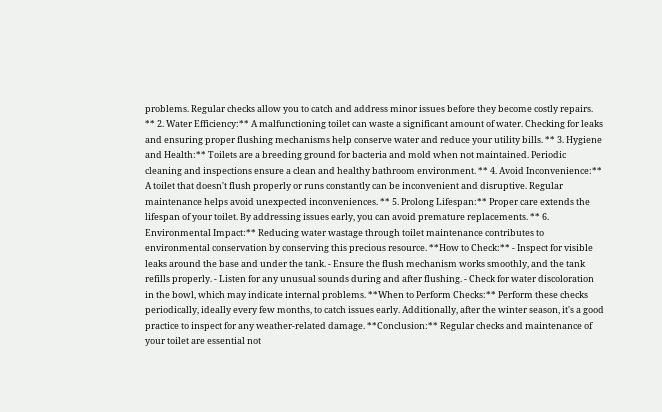problems. Regular checks allow you to catch and address minor issues before they become costly repairs. ** 2. Water Efficiency:** A malfunctioning toilet can waste a significant amount of water. Checking for leaks and ensuring proper flushing mechanisms help conserve water and reduce your utility bills. ** 3. Hygiene and Health:** Toilets are a breeding ground for bacteria and mold when not maintained. Periodic cleaning and inspections ensure a clean and healthy bathroom environment. ** 4. Avoid Inconvenience:** A toilet that doesn't flush properly or runs constantly can be inconvenient and disruptive. Regular maintenance helps avoid unexpected inconveniences. ** 5. Prolong Lifespan:** Proper care extends the lifespan of your toilet. By addressing issues early, you can avoid premature replacements. ** 6. Environmental Impact:** Reducing water wastage through toilet maintenance contributes to environmental conservation by conserving this precious resource. **How to Check:** - Inspect for visible leaks around the base and under the tank. - Ensure the flush mechanism works smoothly, and the tank refills properly. - Listen for any unusual sounds during and after flushing. - Check for water discoloration in the bowl, which may indicate internal problems. **When to Perform Checks:** Perform these checks periodically, ideally every few months, to catch issues early. Additionally, after the winter season, it's a good practice to inspect for any weather-related damage. **Conclusion:** Regular checks and maintenance of your toilet are essential not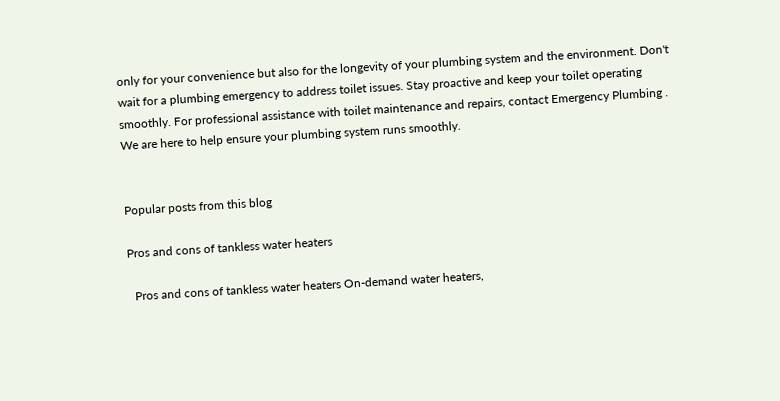only for your convenience but also for the longevity of your plumbing system and the environment. Don't wait for a plumbing emergency to address toilet issues. Stay proactive and keep your toilet operating smoothly. For professional assistance with toilet maintenance and repairs, contact Emergency Plumbing . We are here to help ensure your plumbing system runs smoothly.


Popular posts from this blog

Pros and cons of tankless water heaters

  Pros and cons of tankless water heaters On-demand water heaters,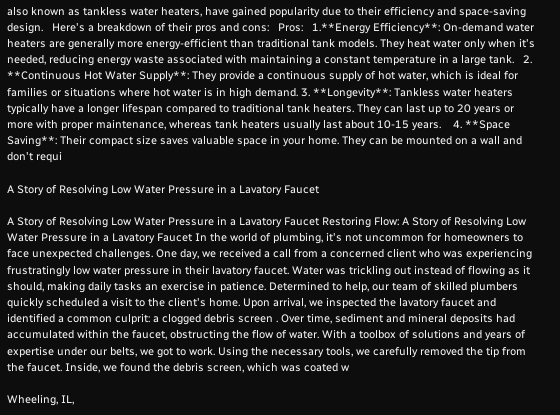also known as tankless water heaters, have gained popularity due to their efficiency and space-saving design.   Here's a breakdown of their pros and cons:   Pros:   1.**Energy Efficiency**: On-demand water heaters are generally more energy-efficient than traditional tank models. They heat water only when it's needed, reducing energy waste associated with maintaining a constant temperature in a large tank.   2. **Continuous Hot Water Supply**: They provide a continuous supply of hot water, which is ideal for families or situations where hot water is in high demand. 3. **Longevity**: Tankless water heaters typically have a longer lifespan compared to traditional tank heaters. They can last up to 20 years or more with proper maintenance, whereas tank heaters usually last about 10-15 years.    4. **Space Saving**: Their compact size saves valuable space in your home. They can be mounted on a wall and don't requi

A Story of Resolving Low Water Pressure in a Lavatory Faucet

A Story of Resolving Low Water Pressure in a Lavatory Faucet Restoring Flow: A Story of Resolving Low Water Pressure in a Lavatory Faucet In the world of plumbing, it's not uncommon for homeowners to face unexpected challenges. One day, we received a call from a concerned client who was experiencing frustratingly low water pressure in their lavatory faucet. Water was trickling out instead of flowing as it should, making daily tasks an exercise in patience. Determined to help, our team of skilled plumbers quickly scheduled a visit to the client's home. Upon arrival, we inspected the lavatory faucet and identified a common culprit: a clogged debris screen . Over time, sediment and mineral deposits had accumulated within the faucet, obstructing the flow of water. With a toolbox of solutions and years of expertise under our belts, we got to work. Using the necessary tools, we carefully removed the tip from the faucet. Inside, we found the debris screen, which was coated w

Wheeling, IL,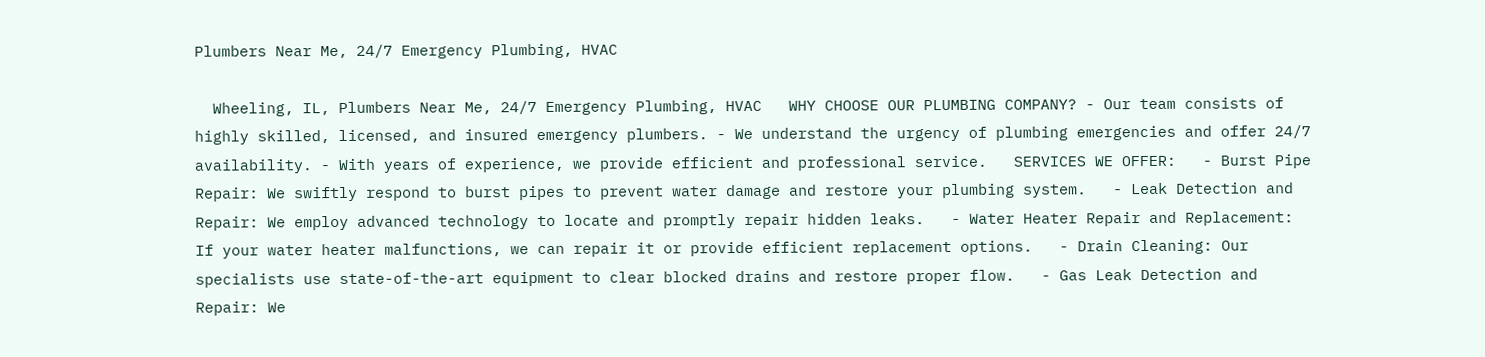Plumbers Near Me, 24/7 Emergency Plumbing, HVAC

  Wheeling, IL, Plumbers Near Me, 24/7 Emergency Plumbing, HVAC   WHY CHOOSE OUR PLUMBING COMPANY? - Our team consists of highly skilled, licensed, and insured emergency plumbers. - We understand the urgency of plumbing emergencies and offer 24/7 availability. - With years of experience, we provide efficient and professional service.   SERVICES WE OFFER:   - Burst Pipe Repair: We swiftly respond to burst pipes to prevent water damage and restore your plumbing system.   - Leak Detection and Repair: We employ advanced technology to locate and promptly repair hidden leaks.   - Water Heater Repair and Replacement: If your water heater malfunctions, we can repair it or provide efficient replacement options.   - Drain Cleaning: Our specialists use state-of-the-art equipment to clear blocked drains and restore proper flow.   - Gas Leak Detection and Repair: We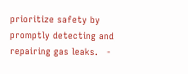prioritize safety by promptly detecting and repairing gas leaks.   -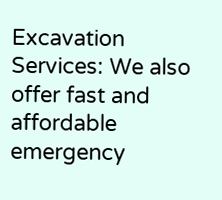Excavation Services: We also offer fast and affordable emergency